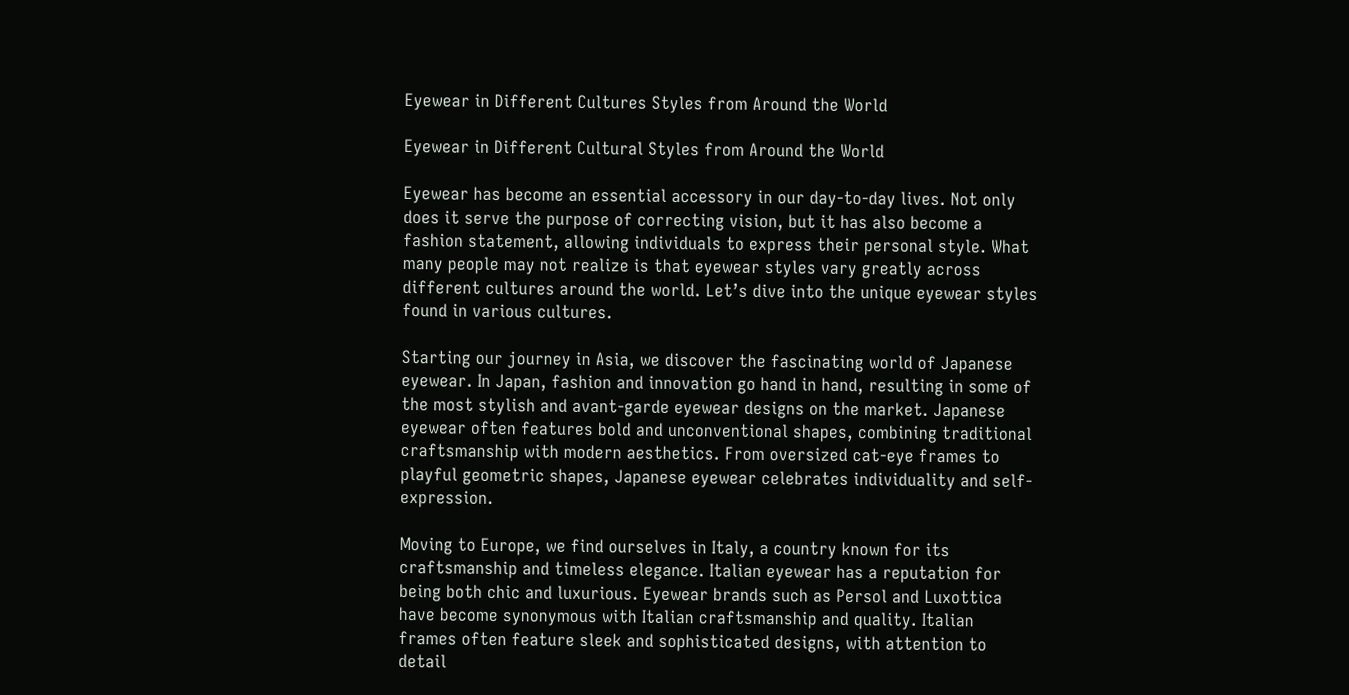Eyewear in Different Cultures Styles from Around the World

Eyewear in Different Cultural Styles from Around the World

Eyewear has become an essential accessory in our day-to-day lives. Not only does it serve the purpose of correcting vision, but it has also become a fashion statement, allowing individuals to express their personal style. What many people may not realize is that eyewear styles vary greatly across different cultures around the world. Let’s dive into the unique eyewear styles found in various cultures.

Starting our journey in Asia, we discover the fascinating world of Japanese eyewear. In Japan, fashion and innovation go hand in hand, resulting in some of the most stylish and avant-garde eyewear designs on the market. Japanese eyewear often features bold and unconventional shapes, combining traditional craftsmanship with modern aesthetics. From oversized cat-eye frames to playful geometric shapes, Japanese eyewear celebrates individuality and self-expression.

Moving to Europe, we find ourselves in Italy, a country known for its craftsmanship and timeless elegance. Italian eyewear has a reputation for being both chic and luxurious. Eyewear brands such as Persol and Luxottica have become synonymous with Italian craftsmanship and quality. Italian frames often feature sleek and sophisticated designs, with attention to detail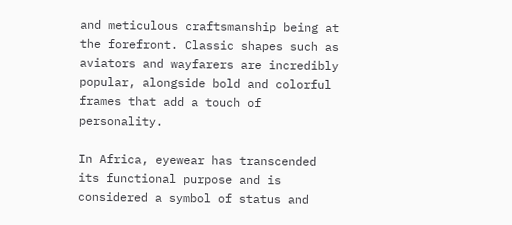and meticulous craftsmanship being at the forefront. Classic shapes such as aviators and wayfarers are incredibly popular, alongside bold and colorful frames that add a touch of personality.

In Africa, eyewear has transcended its functional purpose and is considered a symbol of status and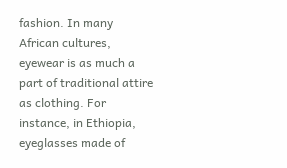fashion. In many African cultures, eyewear is as much a part of traditional attire as clothing. For instance, in Ethiopia, eyeglasses made of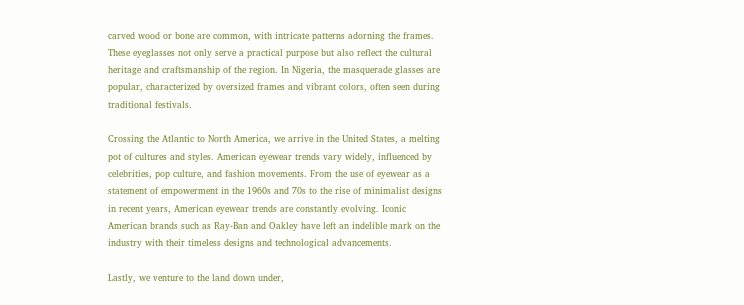carved wood or bone are common, with intricate patterns adorning the frames. These eyeglasses not only serve a practical purpose but also reflect the cultural heritage and craftsmanship of the region. In Nigeria, the masquerade glasses are popular, characterized by oversized frames and vibrant colors, often seen during traditional festivals.

Crossing the Atlantic to North America, we arrive in the United States, a melting pot of cultures and styles. American eyewear trends vary widely, influenced by celebrities, pop culture, and fashion movements. From the use of eyewear as a statement of empowerment in the 1960s and 70s to the rise of minimalist designs in recent years, American eyewear trends are constantly evolving. Iconic American brands such as Ray-Ban and Oakley have left an indelible mark on the industry with their timeless designs and technological advancements.

Lastly, we venture to the land down under,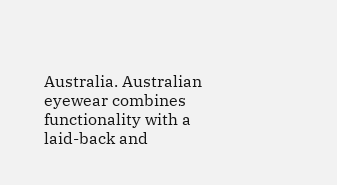Australia. Australian eyewear combines functionality with a laid-back and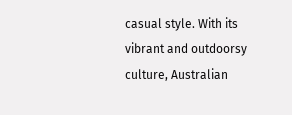casual style. With its vibrant and outdoorsy culture, Australian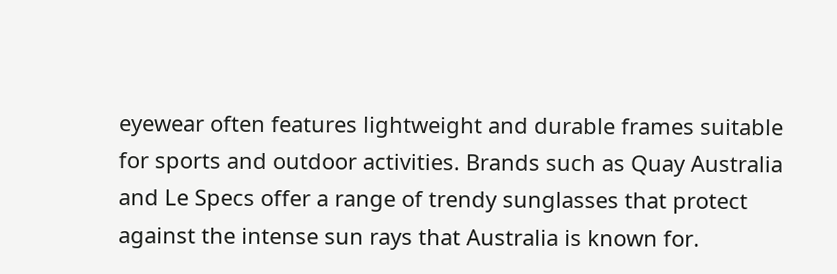eyewear often features lightweight and durable frames suitable for sports and outdoor activities. Brands such as Quay Australia and Le Specs offer a range of trendy sunglasses that protect against the intense sun rays that Australia is known for.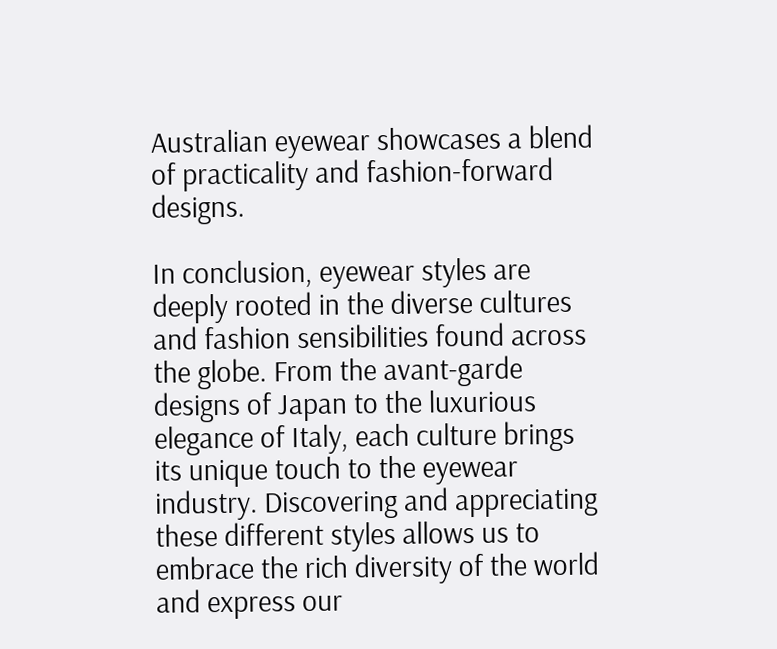Australian eyewear showcases a blend of practicality and fashion-forward designs.

In conclusion, eyewear styles are deeply rooted in the diverse cultures and fashion sensibilities found across the globe. From the avant-garde designs of Japan to the luxurious elegance of Italy, each culture brings its unique touch to the eyewear industry. Discovering and appreciating these different styles allows us to embrace the rich diversity of the world and express our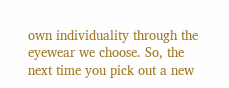own individuality through the eyewear we choose. So, the next time you pick out a new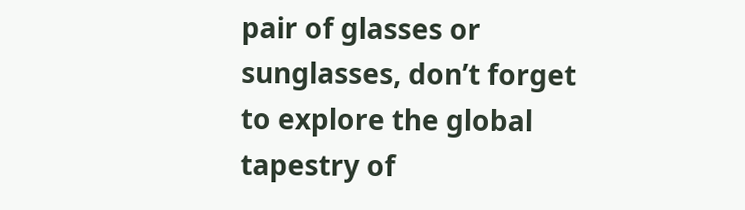pair of glasses or sunglasses, don’t forget to explore the global tapestry of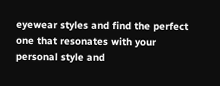eyewear styles and find the perfect one that resonates with your personal style and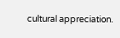cultural appreciation.